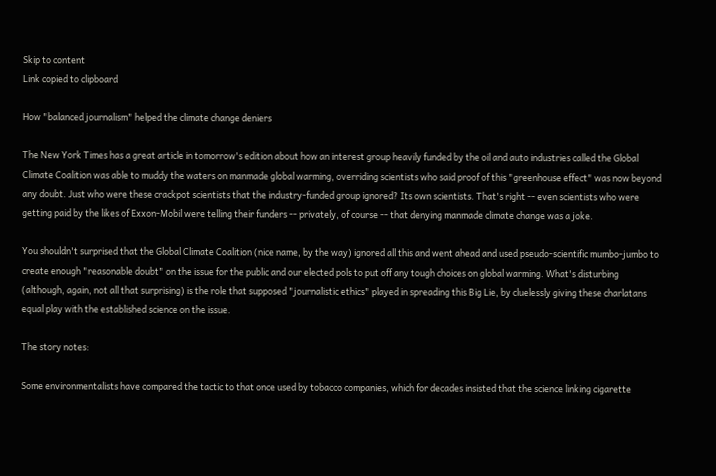Skip to content
Link copied to clipboard

How "balanced journalism" helped the climate change deniers

The New York Times has a great article in tomorrow's edition about how an interest group heavily funded by the oil and auto industries called the Global Climate Coalition was able to muddy the waters on manmade global warming, overriding scientists who said proof of this "greenhouse effect" was now beyond any doubt. Just who were these crackpot scientists that the industry-funded group ignored? Its own scientists. That's right -- even scientists who were getting paid by the likes of Exxon-Mobil were telling their funders -- privately, of course -- that denying manmade climate change was a joke.

You shouldn't surprised that the Global Climate Coalition (nice name, by the way) ignored all this and went ahead and used pseudo-scientific mumbo-jumbo to create enough "reasonable doubt" on the issue for the public and our elected pols to put off any tough choices on global warming. What's disturbing (although, again, not all that surprising) is the role that supposed "journalistic ethics" played in spreading this Big Lie, by cluelessly giving these charlatans equal play with the established science on the issue.

The story notes:

Some environmentalists have compared the tactic to that once used by tobacco companies, which for decades insisted that the science linking cigarette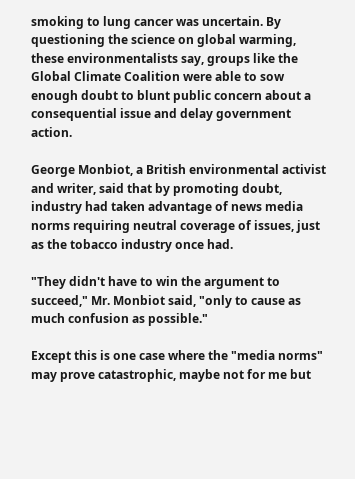smoking to lung cancer was uncertain. By questioning the science on global warming, these environmentalists say, groups like the Global Climate Coalition were able to sow enough doubt to blunt public concern about a consequential issue and delay government action.

George Monbiot, a British environmental activist and writer, said that by promoting doubt, industry had taken advantage of news media norms requiring neutral coverage of issues, just as the tobacco industry once had.

"They didn't have to win the argument to succeed," Mr. Monbiot said, "only to cause as much confusion as possible."

Except this is one case where the "media norms" may prove catastrophic, maybe not for me but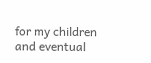for my children and eventual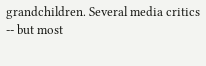grandchildren. Several media critics -- but most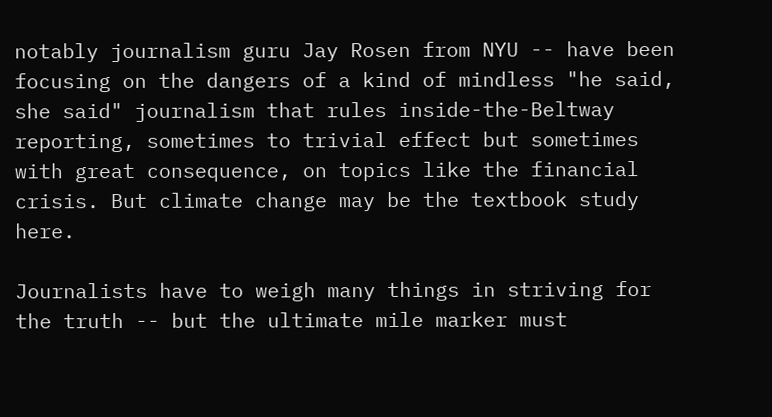notably journalism guru Jay Rosen from NYU -- have been focusing on the dangers of a kind of mindless "he said, she said" journalism that rules inside-the-Beltway reporting, sometimes to trivial effect but sometimes with great consequence, on topics like the financial crisis. But climate change may be the textbook study here.

Journalists have to weigh many things in striving for the truth -- but the ultimate mile marker must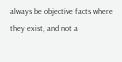always be objective facts where they exist, and not a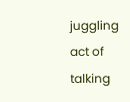juggling act of talking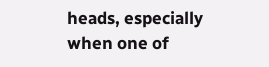heads, especially when one of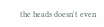the heads doesn't even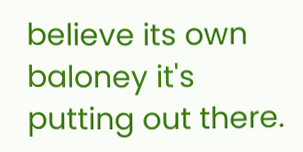believe its own baloney it's putting out there.